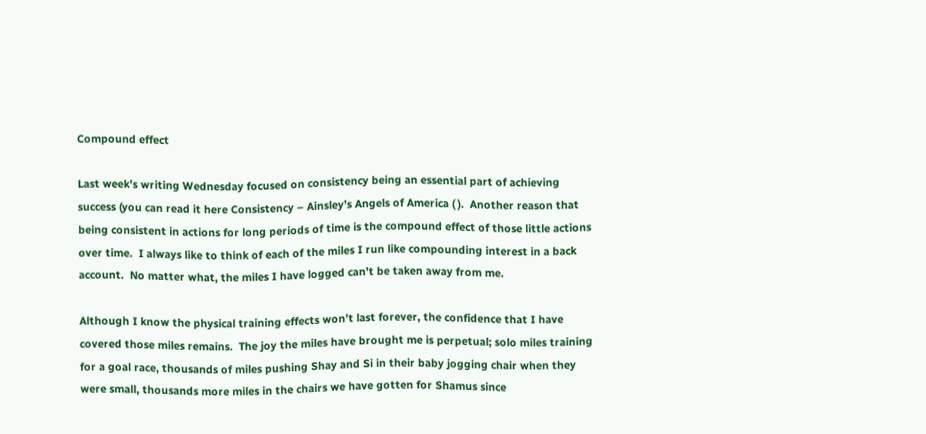Compound effect

Last week’s writing Wednesday focused on consistency being an essential part of achieving success (you can read it here Consistency – Ainsley’s Angels of America ( ).  Another reason that being consistent in actions for long periods of time is the compound effect of those little actions over time.  I always like to think of each of the miles I run like compounding interest in a back account.  No matter what, the miles I have logged can’t be taken away from me.

Although I know the physical training effects won’t last forever, the confidence that I have covered those miles remains.  The joy the miles have brought me is perpetual; solo miles training for a goal race, thousands of miles pushing Shay and Si in their baby jogging chair when they were small, thousands more miles in the chairs we have gotten for Shamus since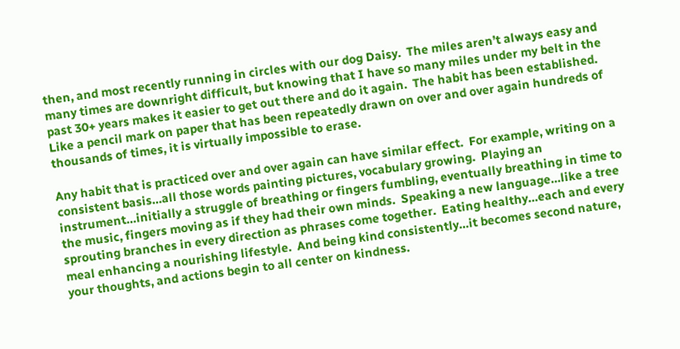then, and most recently running in circles with our dog Daisy.  The miles aren’t always easy and many times are downright difficult, but knowing that I have so many miles under my belt in the past 30+ years makes it easier to get out there and do it again.  The habit has been established.  Like a pencil mark on paper that has been repeatedly drawn on over and over again hundreds of thousands of times, it is virtually impossible to erase.

Any habit that is practiced over and over again can have similar effect.  For example, writing on a consistent basis…all those words painting pictures, vocabulary growing.  Playing an instrument…initially a struggle of breathing or fingers fumbling, eventually breathing in time to the music, fingers moving as if they had their own minds.  Speaking a new language…like a tree sprouting branches in every direction as phrases come together.  Eating healthy…each and every meal enhancing a nourishing lifestyle.  And being kind consistently…it becomes second nature, your thoughts, and actions begin to all center on kindness.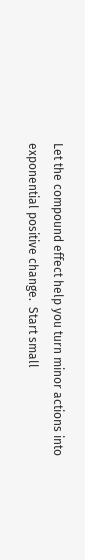Let the compound effect help you turn minor actions into exponential positive change.  Start small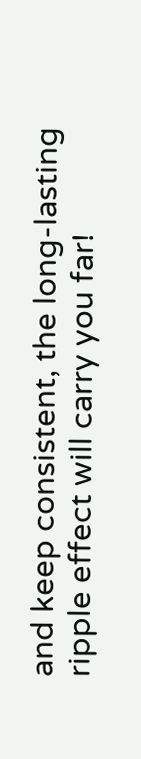and keep consistent, the long-lasting ripple effect will carry you far!